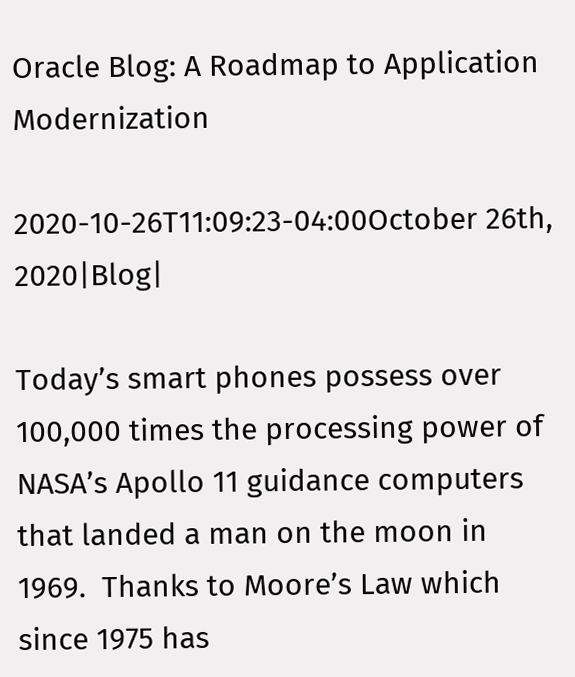Oracle Blog: A Roadmap to Application Modernization

2020-10-26T11:09:23-04:00October 26th, 2020|Blog|

Today’s smart phones possess over 100,000 times the processing power of NASA’s Apollo 11 guidance computers that landed a man on the moon in 1969.  Thanks to Moore’s Law which since 1975 has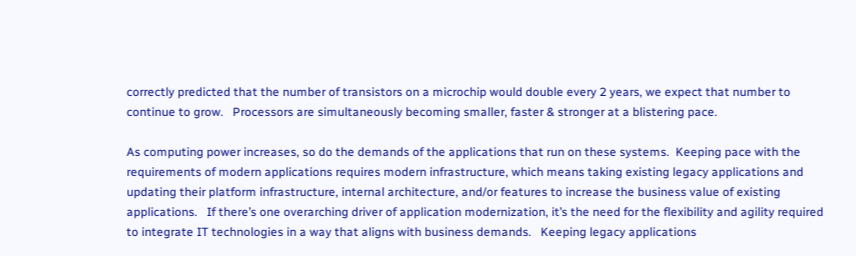correctly predicted that the number of transistors on a microchip would double every 2 years, we expect that number to continue to grow.   Processors are simultaneously becoming smaller, faster & stronger at a blistering pace.

As computing power increases, so do the demands of the applications that run on these systems.  Keeping pace with the requirements of modern applications requires modern infrastructure, which means taking existing legacy applications and updating their platform infrastructure, internal architecture, and/or features to increase the business value of existing applications.   If there’s one overarching driver of application modernization, it’s the need for the flexibility and agility required to integrate IT technologies in a way that aligns with business demands.   Keeping legacy applications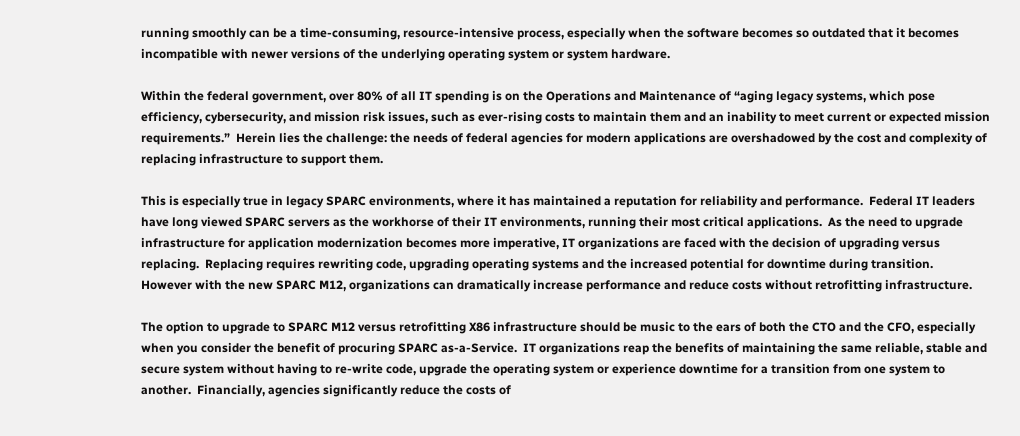running smoothly can be a time-consuming, resource-intensive process, especially when the software becomes so outdated that it becomes incompatible with newer versions of the underlying operating system or system hardware.

Within the federal government, over 80% of all IT spending is on the Operations and Maintenance of “aging legacy systems, which pose efficiency, cybersecurity, and mission risk issues, such as ever-rising costs to maintain them and an inability to meet current or expected mission requirements.”  Herein lies the challenge: the needs of federal agencies for modern applications are overshadowed by the cost and complexity of replacing infrastructure to support them.

This is especially true in legacy SPARC environments, where it has maintained a reputation for reliability and performance.  Federal IT leaders have long viewed SPARC servers as the workhorse of their IT environments, running their most critical applications.  As the need to upgrade infrastructure for application modernization becomes more imperative, IT organizations are faced with the decision of upgrading versus replacing.  Replacing requires rewriting code, upgrading operating systems and the increased potential for downtime during transition.   However with the new SPARC M12, organizations can dramatically increase performance and reduce costs without retrofitting infrastructure.

The option to upgrade to SPARC M12 versus retrofitting X86 infrastructure should be music to the ears of both the CTO and the CFO, especially when you consider the benefit of procuring SPARC as-a-Service.  IT organizations reap the benefits of maintaining the same reliable, stable and secure system without having to re-write code, upgrade the operating system or experience downtime for a transition from one system to another.  Financially, agencies significantly reduce the costs of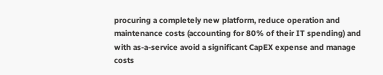procuring a completely new platform, reduce operation and maintenance costs (accounting for 80% of their IT spending) and with as-a-service avoid a significant CapEX expense and manage costs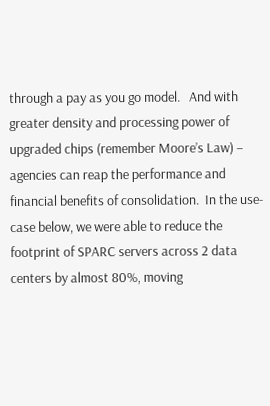through a pay as you go model.   And with greater density and processing power of upgraded chips (remember Moore’s Law) – agencies can reap the performance and financial benefits of consolidation.  In the use-case below, we were able to reduce the footprint of SPARC servers across 2 data centers by almost 80%, moving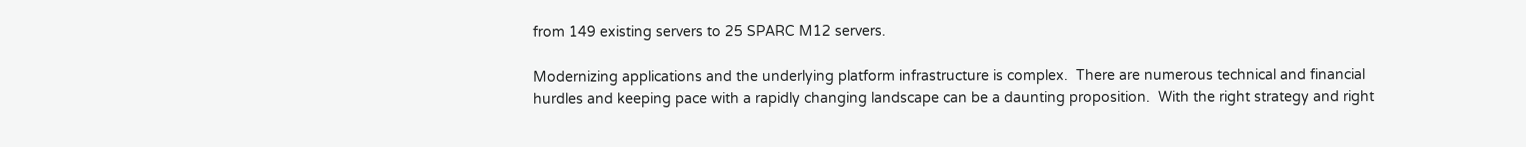from 149 existing servers to 25 SPARC M12 servers.

Modernizing applications and the underlying platform infrastructure is complex.  There are numerous technical and financial hurdles and keeping pace with a rapidly changing landscape can be a daunting proposition.  With the right strategy and right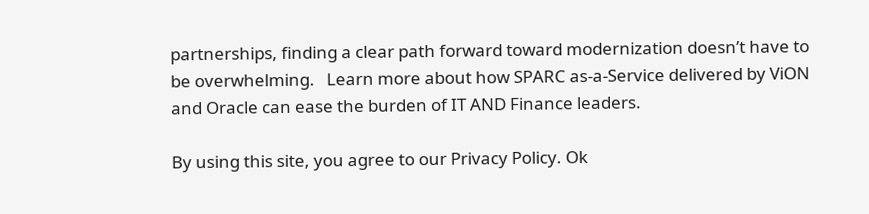partnerships, finding a clear path forward toward modernization doesn’t have to be overwhelming.   Learn more about how SPARC as-a-Service delivered by ViON and Oracle can ease the burden of IT AND Finance leaders.

By using this site, you agree to our Privacy Policy. Ok